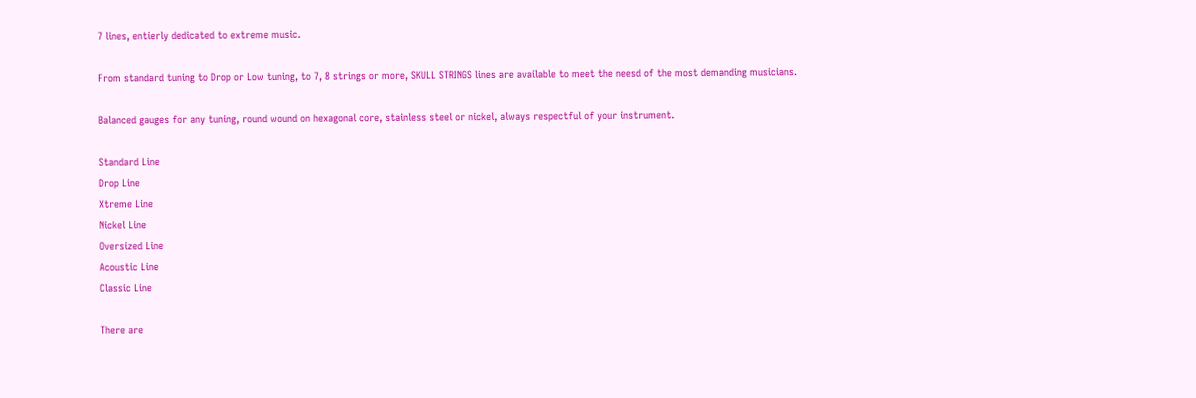7 lines, entierly dedicated to extreme music.

From standard tuning to Drop or Low tuning, to 7, 8 strings or more, SKULL STRINGS lines are available to meet the neesd of the most demanding musicians.

Balanced gauges for any tuning, round wound on hexagonal core, stainless steel or nickel, always respectful of your instrument.

Standard Line
Drop Line
Xtreme Line
Nickel Line
Oversized Line
Acoustic Line
Classic Line

There are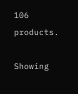106 products.

Showing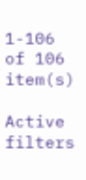1-106 of 106 item(s)

Active filters